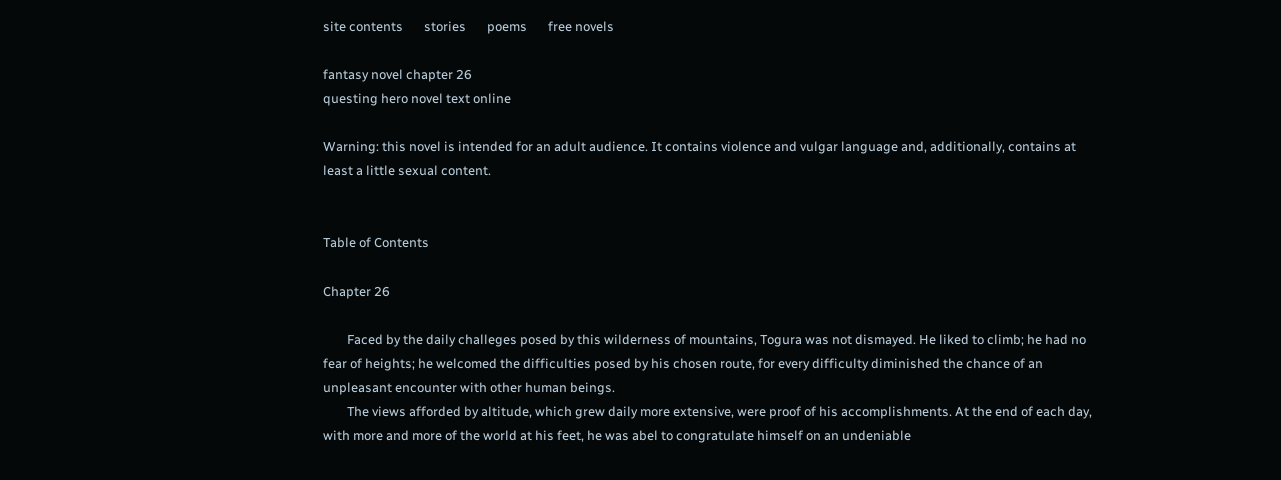site contents       stories       poems       free novels

fantasy novel chapter 26
questing hero novel text online

Warning: this novel is intended for an adult audience. It contains violence and vulgar language and, additionally, contains at least a little sexual content.


Table of Contents

Chapter 26

        Faced by the daily challeges posed by this wilderness of mountains, Togura was not dismayed. He liked to climb; he had no fear of heights; he welcomed the difficulties posed by his chosen route, for every difficulty diminished the chance of an unpleasant encounter with other human beings.
        The views afforded by altitude, which grew daily more extensive, were proof of his accomplishments. At the end of each day, with more and more of the world at his feet, he was abel to congratulate himself on an undeniable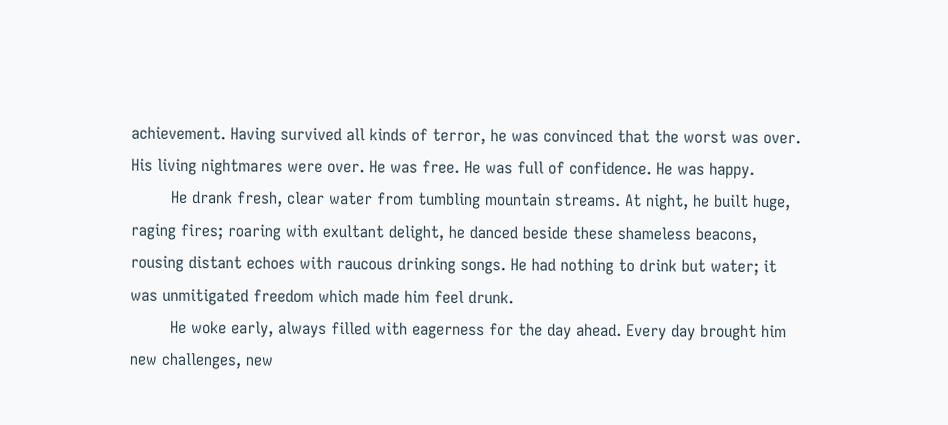achievement. Having survived all kinds of terror, he was convinced that the worst was over. His living nightmares were over. He was free. He was full of confidence. He was happy.
        He drank fresh, clear water from tumbling mountain streams. At night, he built huge, raging fires; roaring with exultant delight, he danced beside these shameless beacons, rousing distant echoes with raucous drinking songs. He had nothing to drink but water; it was unmitigated freedom which made him feel drunk.
        He woke early, always filled with eagerness for the day ahead. Every day brought him new challenges, new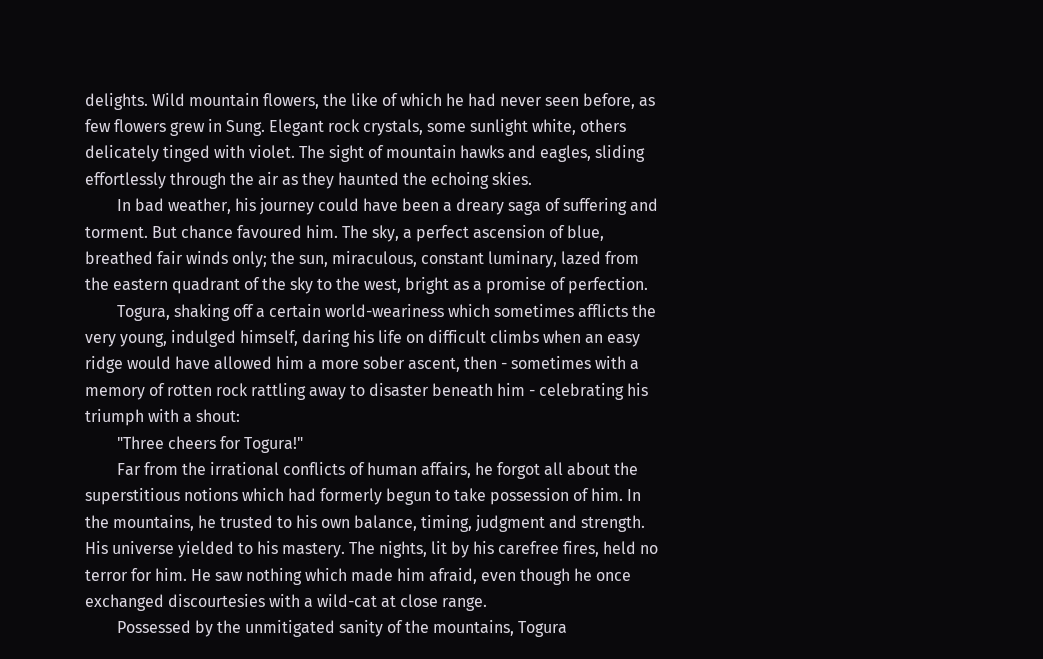delights. Wild mountain flowers, the like of which he had never seen before, as few flowers grew in Sung. Elegant rock crystals, some sunlight white, others delicately tinged with violet. The sight of mountain hawks and eagles, sliding effortlessly through the air as they haunted the echoing skies.
        In bad weather, his journey could have been a dreary saga of suffering and torment. But chance favoured him. The sky, a perfect ascension of blue, breathed fair winds only; the sun, miraculous, constant luminary, lazed from the eastern quadrant of the sky to the west, bright as a promise of perfection.
        Togura, shaking off a certain world-weariness which sometimes afflicts the very young, indulged himself, daring his life on difficult climbs when an easy ridge would have allowed him a more sober ascent, then - sometimes with a memory of rotten rock rattling away to disaster beneath him - celebrating his triumph with a shout:
        "Three cheers for Togura!"
        Far from the irrational conflicts of human affairs, he forgot all about the superstitious notions which had formerly begun to take possession of him. In the mountains, he trusted to his own balance, timing, judgment and strength. His universe yielded to his mastery. The nights, lit by his carefree fires, held no terror for him. He saw nothing which made him afraid, even though he once exchanged discourtesies with a wild-cat at close range.
        Possessed by the unmitigated sanity of the mountains, Togura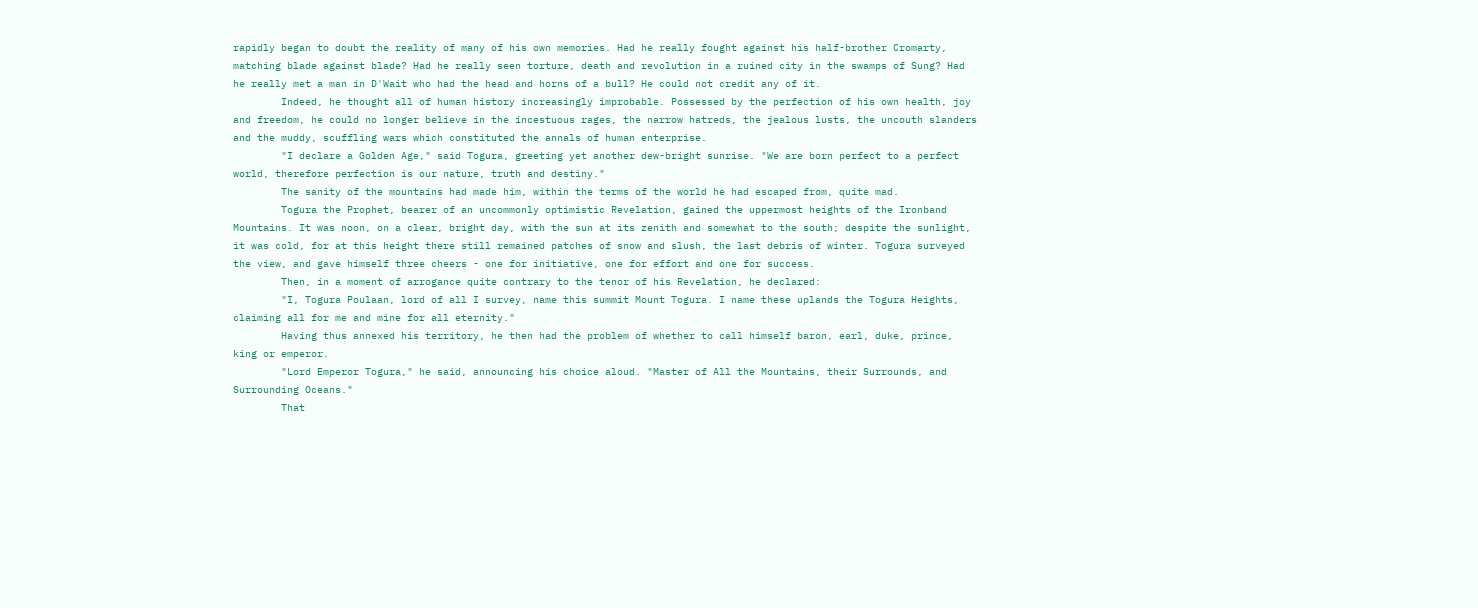rapidly began to doubt the reality of many of his own memories. Had he really fought against his half-brother Cromarty, matching blade against blade? Had he really seen torture, death and revolution in a ruined city in the swamps of Sung? Had he really met a man in D'Wait who had the head and horns of a bull? He could not credit any of it.
        Indeed, he thought all of human history increasingly improbable. Possessed by the perfection of his own health, joy and freedom, he could no longer believe in the incestuous rages, the narrow hatreds, the jealous lusts, the uncouth slanders and the muddy, scuffling wars which constituted the annals of human enterprise.
        "I declare a Golden Age," said Togura, greeting yet another dew-bright sunrise. "We are born perfect to a perfect world, therefore perfection is our nature, truth and destiny."
        The sanity of the mountains had made him, within the terms of the world he had escaped from, quite mad.
        Togura the Prophet, bearer of an uncommonly optimistic Revelation, gained the uppermost heights of the Ironband Mountains. It was noon, on a clear, bright day, with the sun at its zenith and somewhat to the south; despite the sunlight, it was cold, for at this height there still remained patches of snow and slush, the last debris of winter. Togura surveyed the view, and gave himself three cheers - one for initiative, one for effort and one for success.
        Then, in a moment of arrogance quite contrary to the tenor of his Revelation, he declared:
        "I, Togura Poulaan, lord of all I survey, name this summit Mount Togura. I name these uplands the Togura Heights, claiming all for me and mine for all eternity."
        Having thus annexed his territory, he then had the problem of whether to call himself baron, earl, duke, prince, king or emperor.
        "Lord Emperor Togura," he said, announcing his choice aloud. "Master of All the Mountains, their Surrounds, and Surrounding Oceans."
        That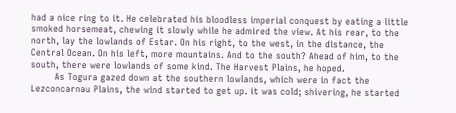had a nice ring to it. He celebrated his bloodless imperial conquest by eating a little smoked horsemeat, chewing it slowly while he admired the view. At his rear, to the north, lay the lowlands of Estar. On his right, to the west, in the distance, the Central Ocean. On his left, more mountains. And to the south? Ahead of him, to the south, there were lowlands of some kind. The Harvest Plains, he hoped.
        As Togura gazed down at the southern lowlands, which were in fact the Lezconcarnau Plains, the wind started to get up. it was cold; shivering, he started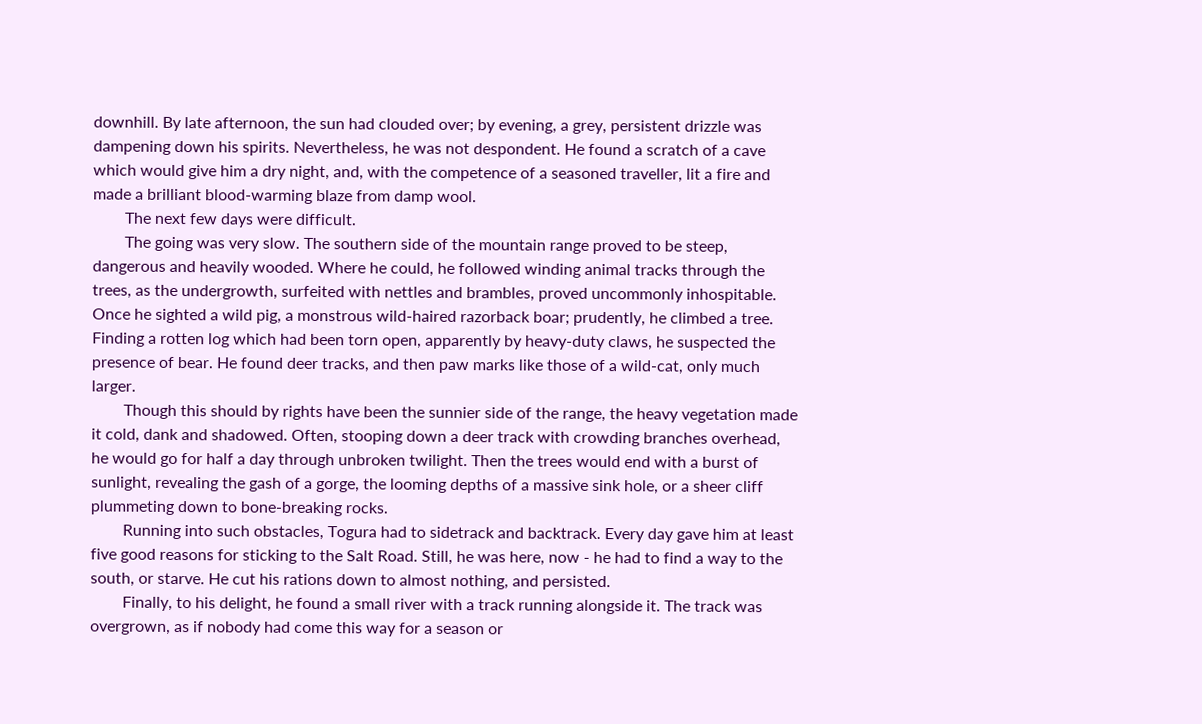downhill. By late afternoon, the sun had clouded over; by evening, a grey, persistent drizzle was dampening down his spirits. Nevertheless, he was not despondent. He found a scratch of a cave which would give him a dry night, and, with the competence of a seasoned traveller, lit a fire and made a brilliant blood-warming blaze from damp wool.
        The next few days were difficult.
        The going was very slow. The southern side of the mountain range proved to be steep, dangerous and heavily wooded. Where he could, he followed winding animal tracks through the trees, as the undergrowth, surfeited with nettles and brambles, proved uncommonly inhospitable. Once he sighted a wild pig, a monstrous wild-haired razorback boar; prudently, he climbed a tree. Finding a rotten log which had been torn open, apparently by heavy-duty claws, he suspected the presence of bear. He found deer tracks, and then paw marks like those of a wild-cat, only much larger.
        Though this should by rights have been the sunnier side of the range, the heavy vegetation made it cold, dank and shadowed. Often, stooping down a deer track with crowding branches overhead, he would go for half a day through unbroken twilight. Then the trees would end with a burst of sunlight, revealing the gash of a gorge, the looming depths of a massive sink hole, or a sheer cliff plummeting down to bone-breaking rocks.
        Running into such obstacles, Togura had to sidetrack and backtrack. Every day gave him at least five good reasons for sticking to the Salt Road. Still, he was here, now - he had to find a way to the south, or starve. He cut his rations down to almost nothing, and persisted.
        Finally, to his delight, he found a small river with a track running alongside it. The track was overgrown, as if nobody had come this way for a season or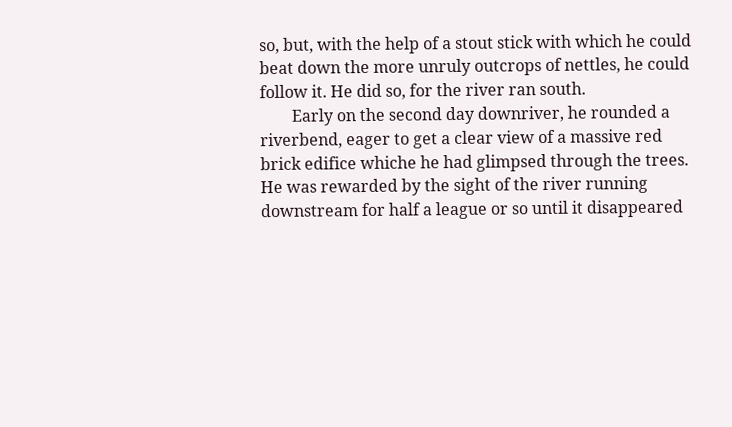so, but, with the help of a stout stick with which he could beat down the more unruly outcrops of nettles, he could follow it. He did so, for the river ran south.
        Early on the second day downriver, he rounded a riverbend, eager to get a clear view of a massive red brick edifice whiche he had glimpsed through the trees. He was rewarded by the sight of the river running downstream for half a league or so until it disappeared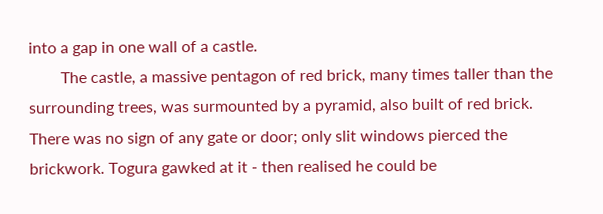into a gap in one wall of a castle.
        The castle, a massive pentagon of red brick, many times taller than the surrounding trees, was surmounted by a pyramid, also built of red brick. There was no sign of any gate or door; only slit windows pierced the brickwork. Togura gawked at it - then realised he could be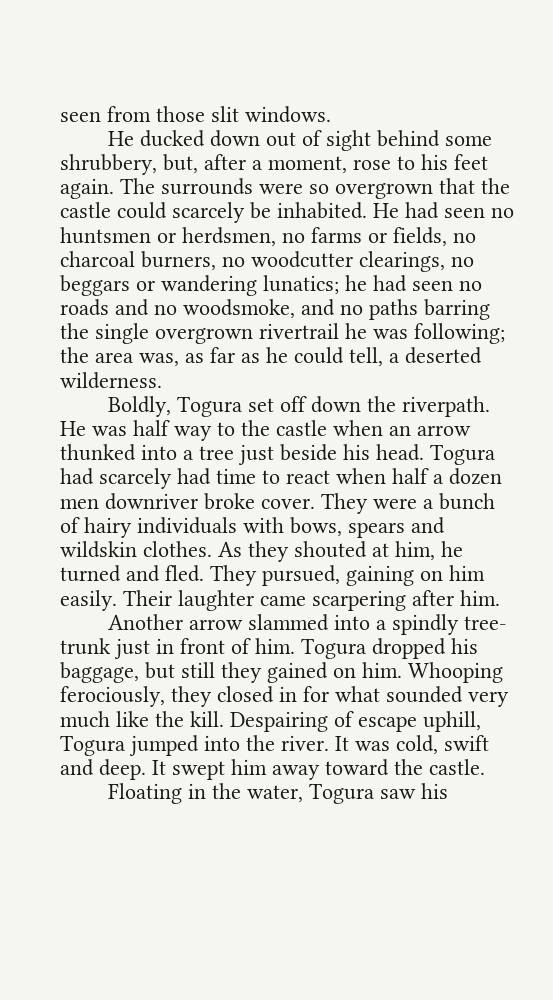seen from those slit windows.
        He ducked down out of sight behind some shrubbery, but, after a moment, rose to his feet again. The surrounds were so overgrown that the castle could scarcely be inhabited. He had seen no huntsmen or herdsmen, no farms or fields, no charcoal burners, no woodcutter clearings, no beggars or wandering lunatics; he had seen no roads and no woodsmoke, and no paths barring the single overgrown rivertrail he was following; the area was, as far as he could tell, a deserted wilderness.
        Boldly, Togura set off down the riverpath. He was half way to the castle when an arrow thunked into a tree just beside his head. Togura had scarcely had time to react when half a dozen men downriver broke cover. They were a bunch of hairy individuals with bows, spears and wildskin clothes. As they shouted at him, he turned and fled. They pursued, gaining on him easily. Their laughter came scarpering after him.
        Another arrow slammed into a spindly tree-trunk just in front of him. Togura dropped his baggage, but still they gained on him. Whooping ferociously, they closed in for what sounded very much like the kill. Despairing of escape uphill, Togura jumped into the river. It was cold, swift and deep. It swept him away toward the castle.
        Floating in the water, Togura saw his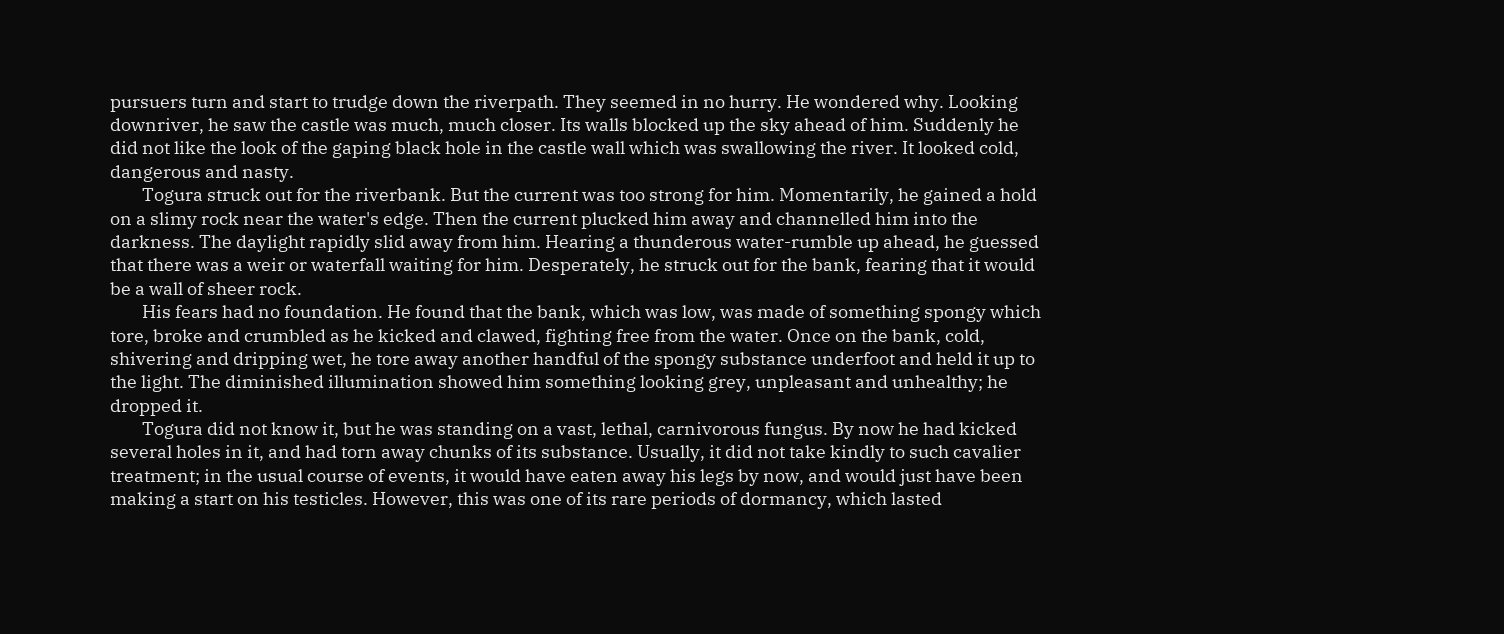pursuers turn and start to trudge down the riverpath. They seemed in no hurry. He wondered why. Looking downriver, he saw the castle was much, much closer. Its walls blocked up the sky ahead of him. Suddenly he did not like the look of the gaping black hole in the castle wall which was swallowing the river. It looked cold, dangerous and nasty.
        Togura struck out for the riverbank. But the current was too strong for him. Momentarily, he gained a hold on a slimy rock near the water's edge. Then the current plucked him away and channelled him into the darkness. The daylight rapidly slid away from him. Hearing a thunderous water-rumble up ahead, he guessed that there was a weir or waterfall waiting for him. Desperately, he struck out for the bank, fearing that it would be a wall of sheer rock.
        His fears had no foundation. He found that the bank, which was low, was made of something spongy which tore, broke and crumbled as he kicked and clawed, fighting free from the water. Once on the bank, cold, shivering and dripping wet, he tore away another handful of the spongy substance underfoot and held it up to the light. The diminished illumination showed him something looking grey, unpleasant and unhealthy; he dropped it.
        Togura did not know it, but he was standing on a vast, lethal, carnivorous fungus. By now he had kicked several holes in it, and had torn away chunks of its substance. Usually, it did not take kindly to such cavalier treatment; in the usual course of events, it would have eaten away his legs by now, and would just have been making a start on his testicles. However, this was one of its rare periods of dormancy, which lasted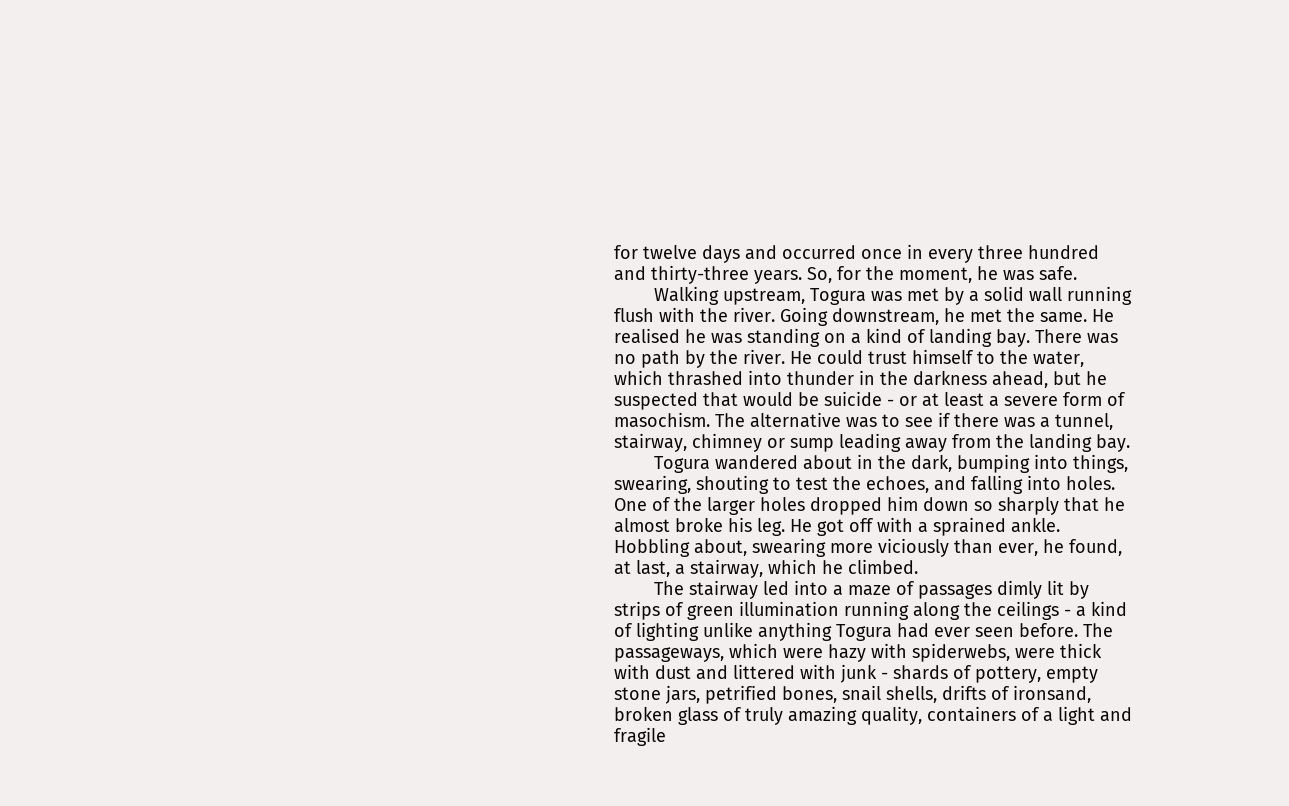for twelve days and occurred once in every three hundred and thirty-three years. So, for the moment, he was safe.
        Walking upstream, Togura was met by a solid wall running flush with the river. Going downstream, he met the same. He realised he was standing on a kind of landing bay. There was no path by the river. He could trust himself to the water, which thrashed into thunder in the darkness ahead, but he suspected that would be suicide - or at least a severe form of masochism. The alternative was to see if there was a tunnel, stairway, chimney or sump leading away from the landing bay.
        Togura wandered about in the dark, bumping into things, swearing, shouting to test the echoes, and falling into holes. One of the larger holes dropped him down so sharply that he almost broke his leg. He got off with a sprained ankle. Hobbling about, swearing more viciously than ever, he found, at last, a stairway, which he climbed.
        The stairway led into a maze of passages dimly lit by strips of green illumination running along the ceilings - a kind of lighting unlike anything Togura had ever seen before. The passageways, which were hazy with spiderwebs, were thick with dust and littered with junk - shards of pottery, empty stone jars, petrified bones, snail shells, drifts of ironsand, broken glass of truly amazing quality, containers of a light and fragile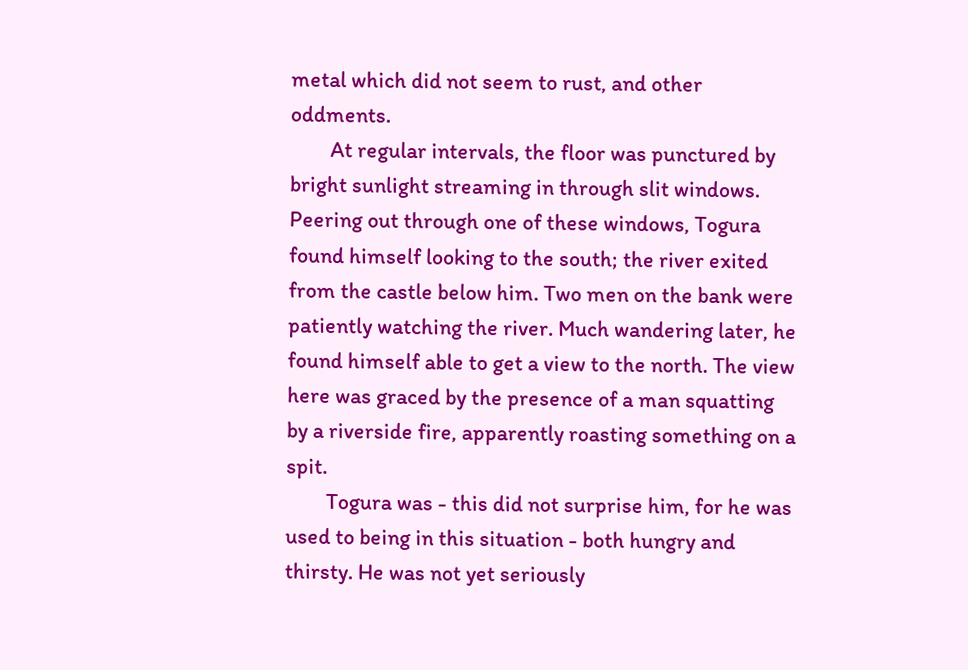metal which did not seem to rust, and other oddments.
        At regular intervals, the floor was punctured by bright sunlight streaming in through slit windows. Peering out through one of these windows, Togura found himself looking to the south; the river exited from the castle below him. Two men on the bank were patiently watching the river. Much wandering later, he found himself able to get a view to the north. The view here was graced by the presence of a man squatting by a riverside fire, apparently roasting something on a spit.
        Togura was - this did not surprise him, for he was used to being in this situation - both hungry and thirsty. He was not yet seriously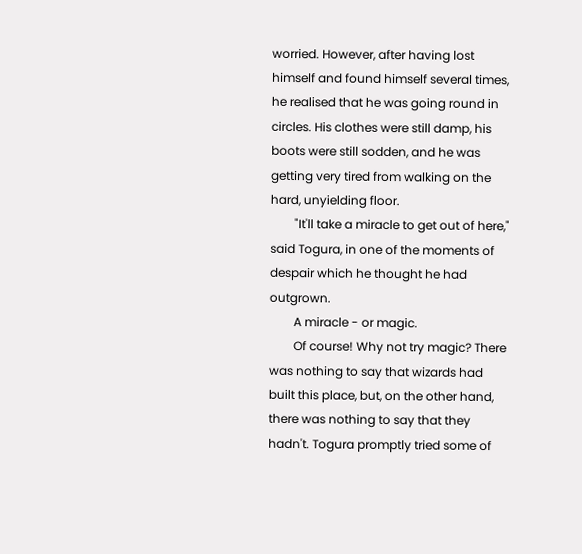worried. However, after having lost himself and found himself several times, he realised that he was going round in circles. His clothes were still damp, his boots were still sodden, and he was getting very tired from walking on the hard, unyielding floor.
        "It'll take a miracle to get out of here," said Togura, in one of the moments of despair which he thought he had outgrown.
        A miracle - or magic.
        Of course! Why not try magic? There was nothing to say that wizards had built this place, but, on the other hand, there was nothing to say that they hadn't. Togura promptly tried some of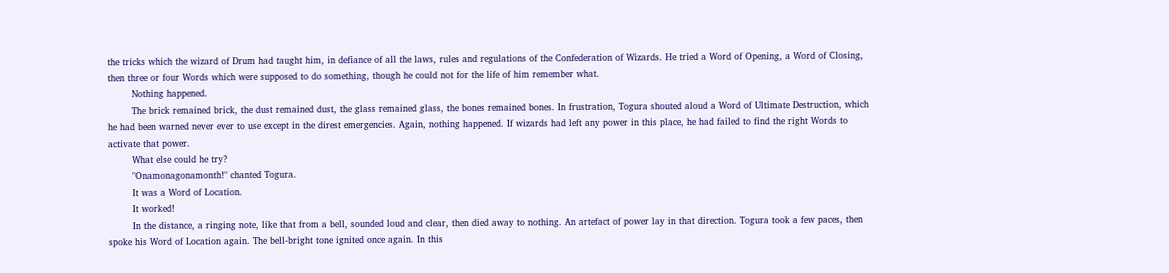the tricks which the wizard of Drum had taught him, in defiance of all the laws, rules and regulations of the Confederation of Wizards. He tried a Word of Opening, a Word of Closing, then three or four Words which were supposed to do something, though he could not for the life of him remember what.
        Nothing happened.
        The brick remained brick, the dust remained dust, the glass remained glass, the bones remained bones. In frustration, Togura shouted aloud a Word of Ultimate Destruction, which he had been warned never ever to use except in the direst emergencies. Again, nothing happened. If wizards had left any power in this place, he had failed to find the right Words to activate that power.
        What else could he try?
        "Onamonagonamonth!" chanted Togura.
        It was a Word of Location.
        It worked!
        In the distance, a ringing note, like that from a bell, sounded loud and clear, then died away to nothing. An artefact of power lay in that direction. Togura took a few paces, then spoke his Word of Location again. The bell-bright tone ignited once again. In this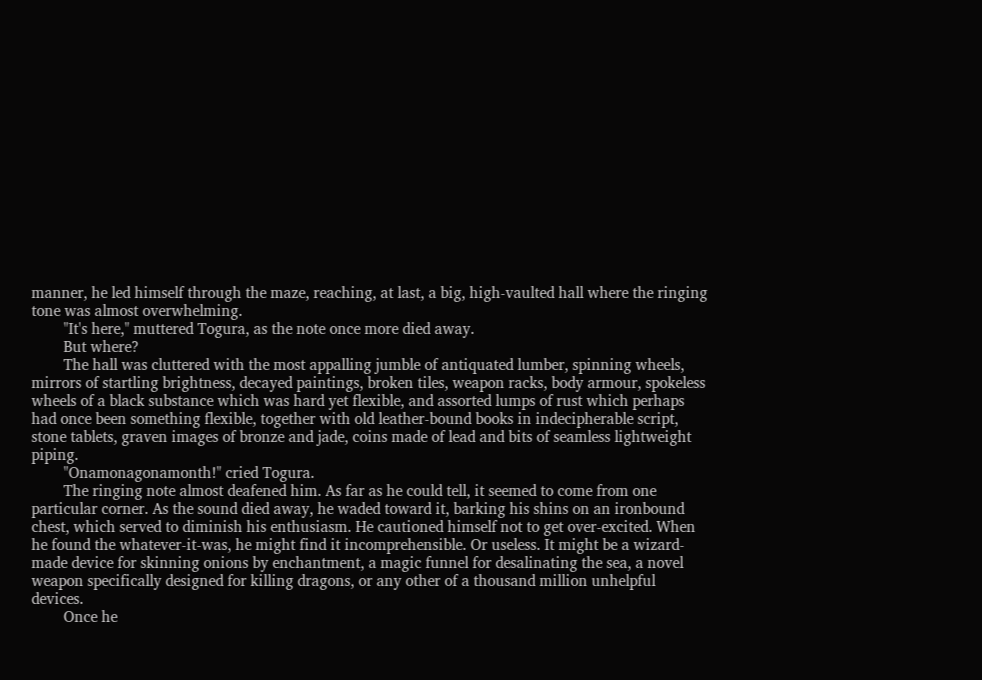manner, he led himself through the maze, reaching, at last, a big, high-vaulted hall where the ringing tone was almost overwhelming.
        "It's here," muttered Togura, as the note once more died away.
        But where?
        The hall was cluttered with the most appalling jumble of antiquated lumber, spinning wheels, mirrors of startling brightness, decayed paintings, broken tiles, weapon racks, body armour, spokeless wheels of a black substance which was hard yet flexible, and assorted lumps of rust which perhaps had once been something flexible, together with old leather-bound books in indecipherable script, stone tablets, graven images of bronze and jade, coins made of lead and bits of seamless lightweight piping.
        "Onamonagonamonth!" cried Togura.
        The ringing note almost deafened him. As far as he could tell, it seemed to come from one particular corner. As the sound died away, he waded toward it, barking his shins on an ironbound chest, which served to diminish his enthusiasm. He cautioned himself not to get over-excited. When he found the whatever-it-was, he might find it incomprehensible. Or useless. It might be a wizard-made device for skinning onions by enchantment, a magic funnel for desalinating the sea, a novel weapon specifically designed for killing dragons, or any other of a thousand million unhelpful devices.
        Once he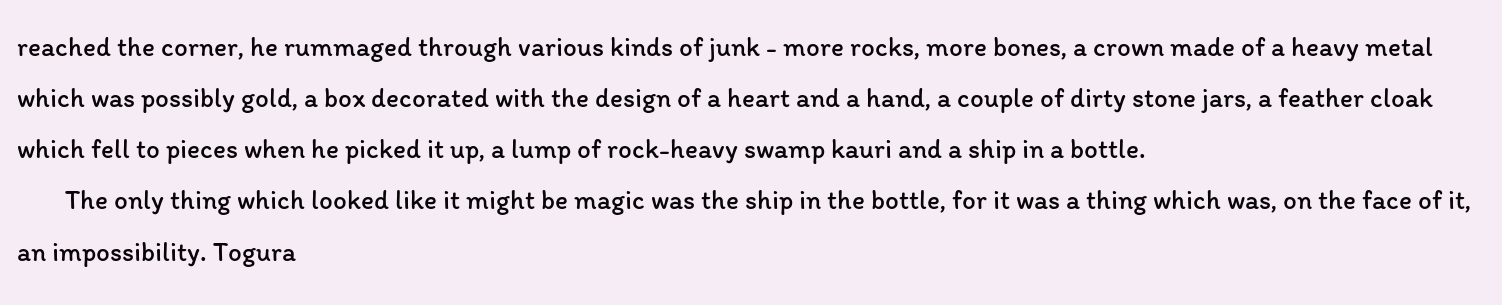reached the corner, he rummaged through various kinds of junk - more rocks, more bones, a crown made of a heavy metal which was possibly gold, a box decorated with the design of a heart and a hand, a couple of dirty stone jars, a feather cloak which fell to pieces when he picked it up, a lump of rock-heavy swamp kauri and a ship in a bottle.
        The only thing which looked like it might be magic was the ship in the bottle, for it was a thing which was, on the face of it, an impossibility. Togura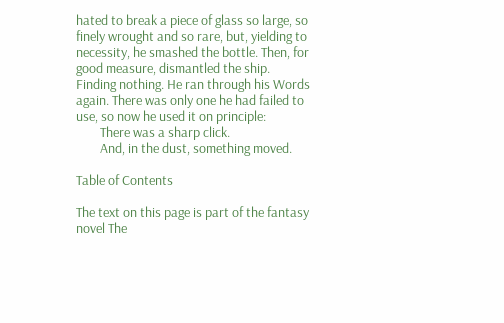hated to break a piece of glass so large, so finely wrought and so rare, but, yielding to necessity, he smashed the bottle. Then, for good measure, dismantled the ship. Finding nothing. He ran through his Words again. There was only one he had failed to use, so now he used it on principle:
        There was a sharp click.
        And, in the dust, something moved.

Table of Contents

The text on this page is part of the fantasy novel The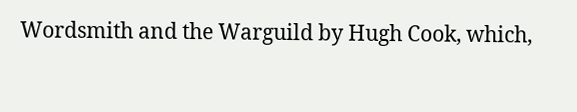Wordsmith and the Warguild by Hugh Cook, which,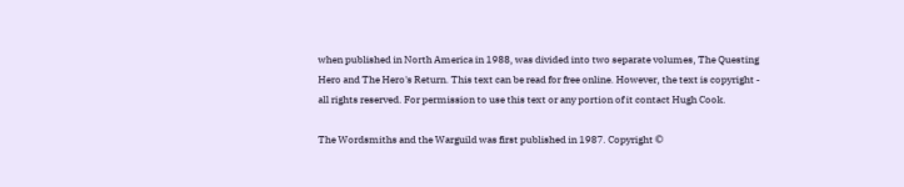when published in North America in 1988, was divided into two separate volumes, The Questing Hero and The Hero's Return. This text can be read for free online. However, the text is copyright - all rights reserved. For permission to use this text or any portion of it contact Hugh Cook.

The Wordsmiths and the Warguild was first published in 1987. Copyright ©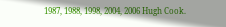1987, 1988, 1998, 2004, 2006 Hugh Cook.